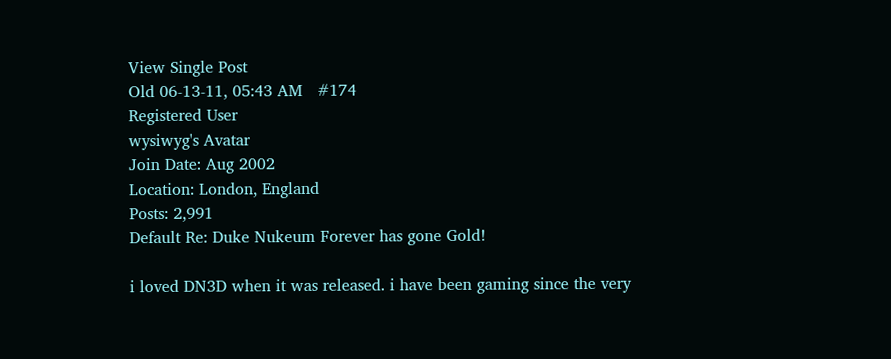View Single Post
Old 06-13-11, 05:43 AM   #174
Registered User
wysiwyg's Avatar
Join Date: Aug 2002
Location: London, England
Posts: 2,991
Default Re: Duke Nukeum Forever has gone Gold!

i loved DN3D when it was released. i have been gaming since the very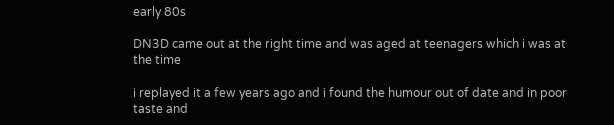early 80s

DN3D came out at the right time and was aged at teenagers which i was at the time

i replayed it a few years ago and i found the humour out of date and in poor taste and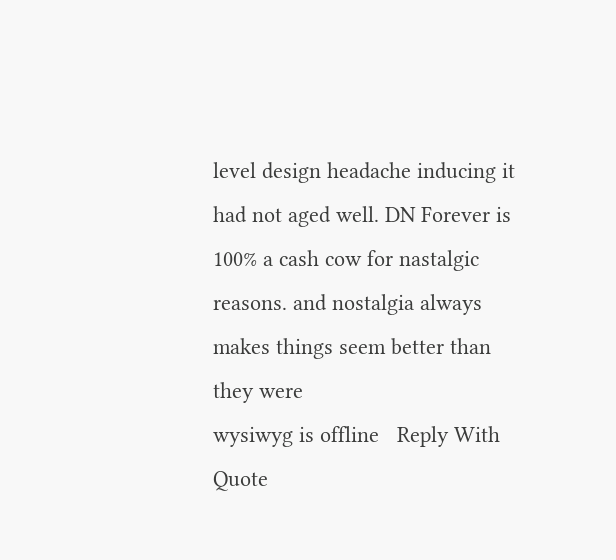level design headache inducing it had not aged well. DN Forever is 100% a cash cow for nastalgic reasons. and nostalgia always makes things seem better than they were
wysiwyg is offline   Reply With Quote